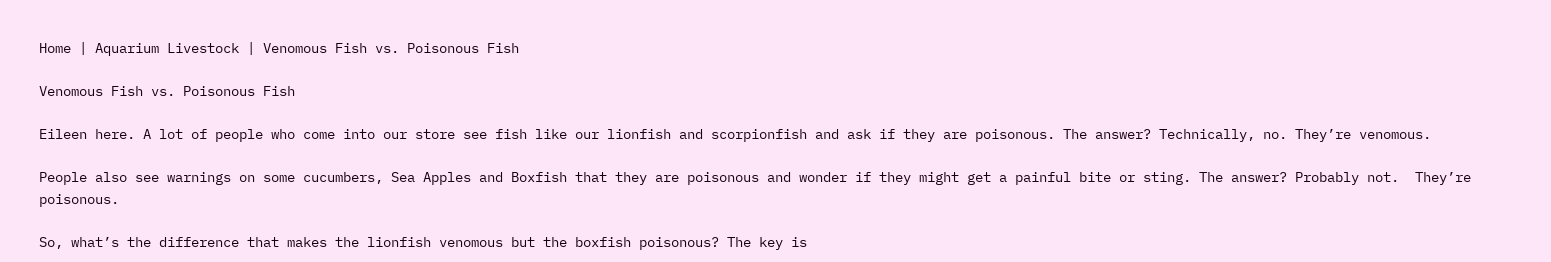Home | Aquarium Livestock | Venomous Fish vs. Poisonous Fish

Venomous Fish vs. Poisonous Fish

Eileen here. A lot of people who come into our store see fish like our lionfish and scorpionfish and ask if they are poisonous. The answer? Technically, no. They’re venomous.

People also see warnings on some cucumbers, Sea Apples and Boxfish that they are poisonous and wonder if they might get a painful bite or sting. The answer? Probably not.  They’re poisonous.

So, what’s the difference that makes the lionfish venomous but the boxfish poisonous? The key is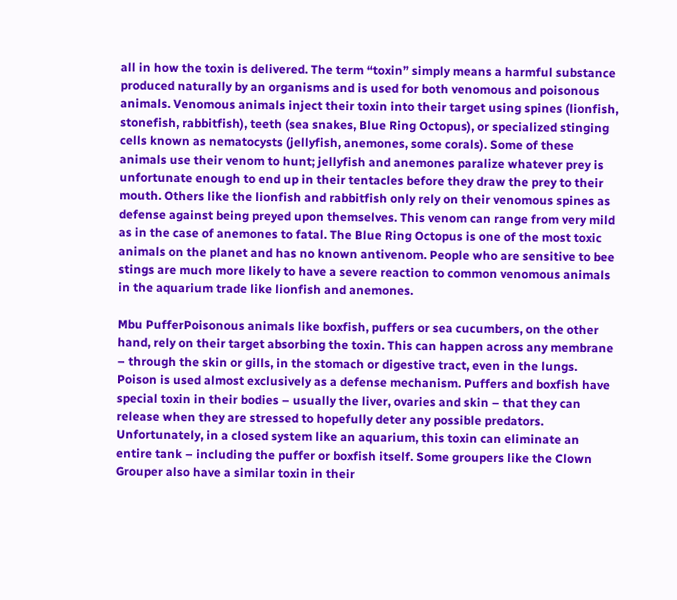all in how the toxin is delivered. The term “toxin” simply means a harmful substance produced naturally by an organisms and is used for both venomous and poisonous animals. Venomous animals inject their toxin into their target using spines (lionfish, stonefish, rabbitfish), teeth (sea snakes, Blue Ring Octopus), or specialized stinging cells known as nematocysts (jellyfish, anemones, some corals). Some of these animals use their venom to hunt; jellyfish and anemones paralize whatever prey is unfortunate enough to end up in their tentacles before they draw the prey to their mouth. Others like the lionfish and rabbitfish only rely on their venomous spines as defense against being preyed upon themselves. This venom can range from very mild as in the case of anemones to fatal. The Blue Ring Octopus is one of the most toxic animals on the planet and has no known antivenom. People who are sensitive to bee stings are much more likely to have a severe reaction to common venomous animals in the aquarium trade like lionfish and anemones.

Mbu PufferPoisonous animals like boxfish, puffers or sea cucumbers, on the other hand, rely on their target absorbing the toxin. This can happen across any membrane – through the skin or gills, in the stomach or digestive tract, even in the lungs. Poison is used almost exclusively as a defense mechanism. Puffers and boxfish have special toxin in their bodies – usually the liver, ovaries and skin – that they can release when they are stressed to hopefully deter any possible predators. Unfortunately, in a closed system like an aquarium, this toxin can eliminate an entire tank – including the puffer or boxfish itself. Some groupers like the Clown Grouper also have a similar toxin in their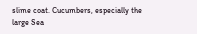slime coat. Cucumbers, especially the large Sea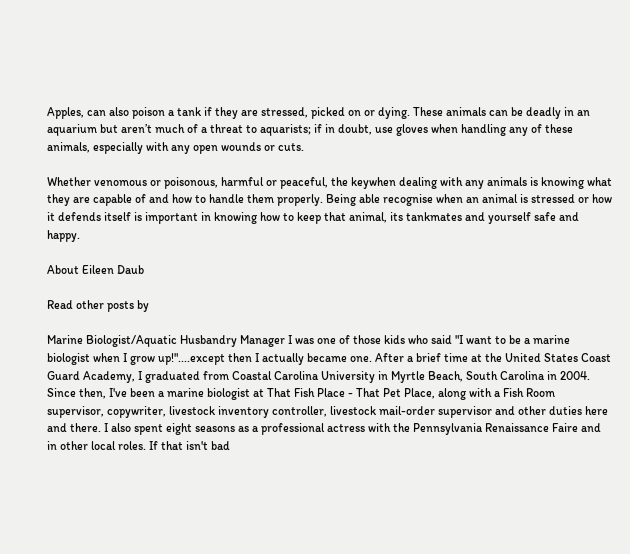Apples, can also poison a tank if they are stressed, picked on or dying. These animals can be deadly in an aquarium but aren’t much of a threat to aquarists; if in doubt, use gloves when handling any of these animals, especially with any open wounds or cuts.

Whether venomous or poisonous, harmful or peaceful, the keywhen dealing with any animals is knowing what they are capable of and how to handle them properly. Being able recognise when an animal is stressed or how it defends itself is important in knowing how to keep that animal, its tankmates and yourself safe and happy.

About Eileen Daub

Read other posts by

Marine Biologist/Aquatic Husbandry Manager I was one of those kids who said "I want to be a marine biologist when I grow up!"....except then I actually became one. After a brief time at the United States Coast Guard Academy, I graduated from Coastal Carolina University in Myrtle Beach, South Carolina in 2004. Since then, I've been a marine biologist at That Fish Place - That Pet Place, along with a Fish Room supervisor, copywriter, livestock inventory controller, livestock mail-order supervisor and other duties here and there. I also spent eight seasons as a professional actress with the Pennsylvania Renaissance Faire and in other local roles. If that isn't bad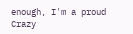enough, I'm a proud Crazy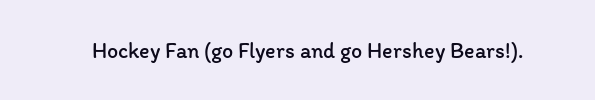Hockey Fan (go Flyers and go Hershey Bears!).